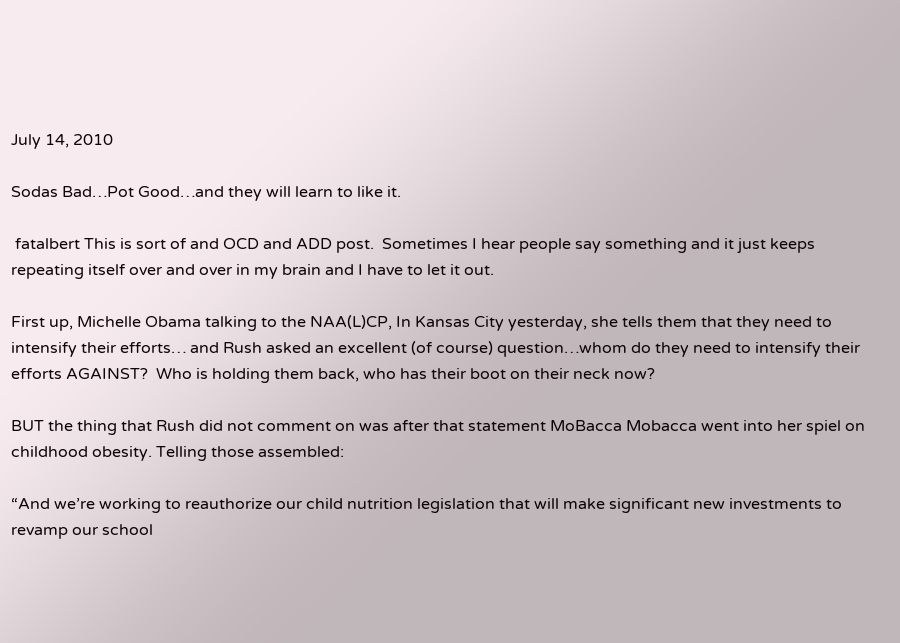July 14, 2010

Sodas Bad…Pot Good…and they will learn to like it.

 fatalbert This is sort of and OCD and ADD post.  Sometimes I hear people say something and it just keeps repeating itself over and over in my brain and I have to let it out.

First up, Michelle Obama talking to the NAA(L)CP, In Kansas City yesterday, she tells them that they need to intensify their efforts… and Rush asked an excellent (of course) question…whom do they need to intensify their efforts AGAINST?  Who is holding them back, who has their boot on their neck now?

BUT the thing that Rush did not comment on was after that statement MoBacca Mobacca went into her spiel on childhood obesity. Telling those assembled:

“And we’re working to reauthorize our child nutrition legislation that will make significant new investments to revamp our school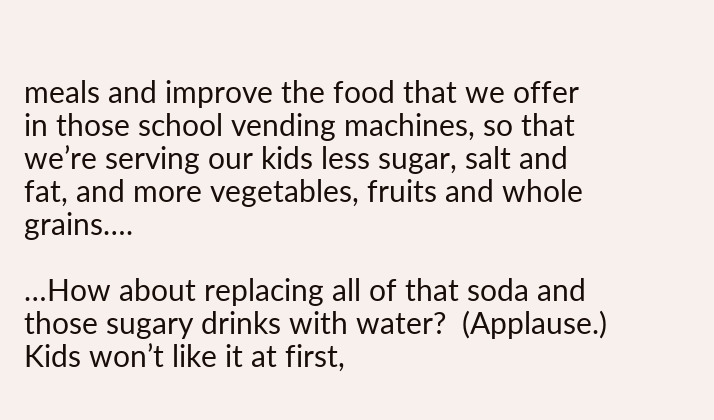meals and improve the food that we offer in those school vending machines, so that we’re serving our kids less sugar, salt and fat, and more vegetables, fruits and whole grains….

…How about replacing all of that soda and those sugary drinks with water?  (Applause.)  Kids won’t like it at first,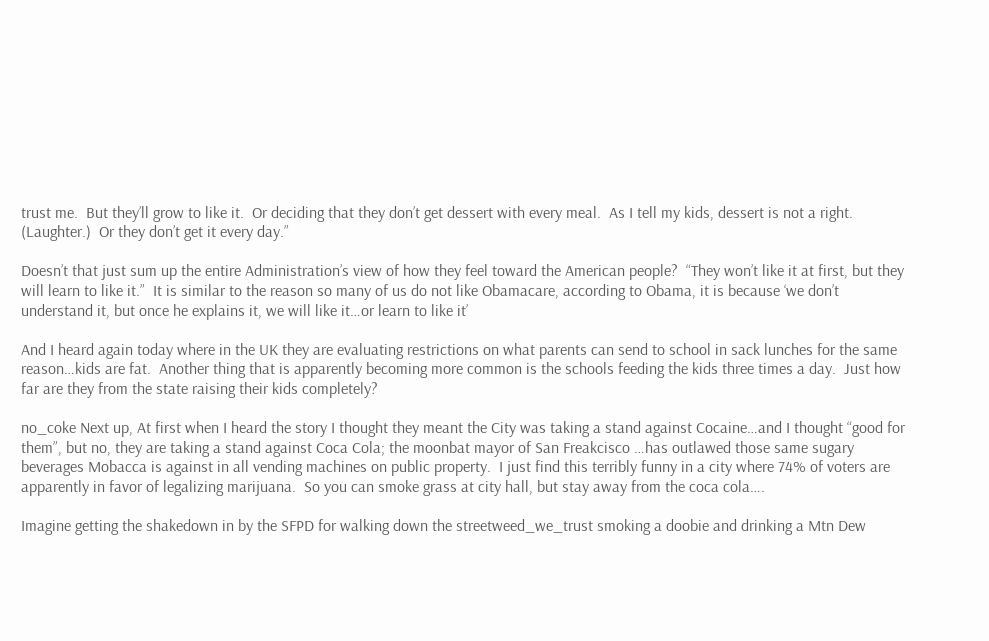trust me.  But they’ll grow to like it.  Or deciding that they don’t get dessert with every meal.  As I tell my kids, dessert is not a right.  (Laughter.)  Or they don’t get it every day.”

Doesn’t that just sum up the entire Administration’s view of how they feel toward the American people?  “They won’t like it at first, but they will learn to like it.”  It is similar to the reason so many of us do not like Obamacare, according to Obama, it is because ‘we don’t understand it, but once he explains it, we will like it…or learn to like it’

And I heard again today where in the UK they are evaluating restrictions on what parents can send to school in sack lunches for the same reason…kids are fat.  Another thing that is apparently becoming more common is the schools feeding the kids three times a day.  Just how far are they from the state raising their kids completely?

no_coke Next up, At first when I heard the story I thought they meant the City was taking a stand against Cocaine…and I thought “good for them”, but no, they are taking a stand against Coca Cola; the moonbat mayor of San Freakcisco …has outlawed those same sugary beverages Mobacca is against in all vending machines on public property.  I just find this terribly funny in a city where 74% of voters are apparently in favor of legalizing marijuana.  So you can smoke grass at city hall, but stay away from the coca cola….

Imagine getting the shakedown in by the SFPD for walking down the streetweed_we_trust smoking a doobie and drinking a Mtn Dew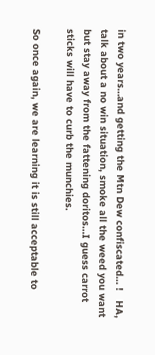in two years…and getting the Mtn Dew confiscated… !   HA, talk about a no win situation, smoke all the weed you want but stay away from the fattening doritos…I guess carrot sticks will have to curb the munchies.

So once again, we are learning it is still acceptable to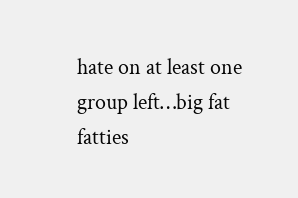hate on at least one group left…big fat fatties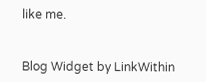like me.


Blog Widget by LinkWithin